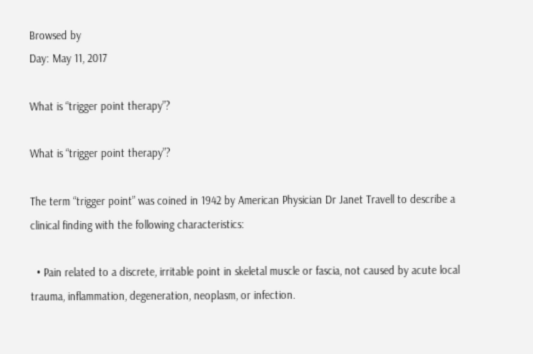Browsed by
Day: May 11, 2017

What is “trigger point therapy”?

What is “trigger point therapy”?

The term “trigger point” was coined in 1942 by American Physician Dr Janet Travell to describe a clinical finding with the following characteristics:

  • Pain related to a discrete, irritable point in skeletal muscle or fascia, not caused by acute local trauma, inflammation, degeneration, neoplasm, or infection.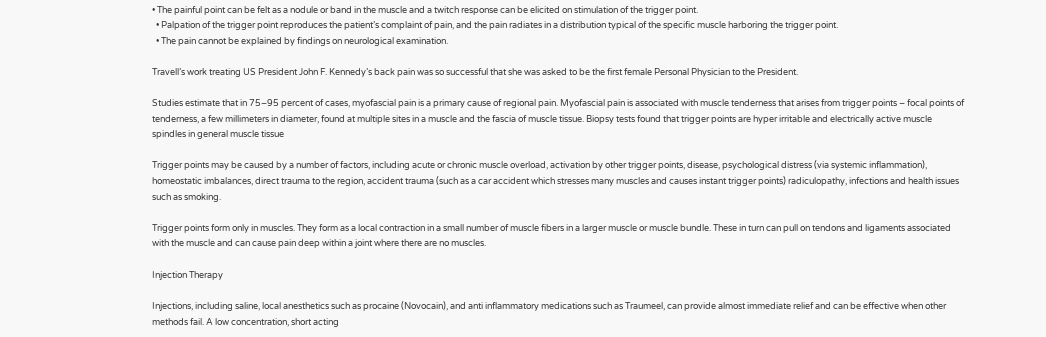• The painful point can be felt as a nodule or band in the muscle and a twitch response can be elicited on stimulation of the trigger point.
  • Palpation of the trigger point reproduces the patient’s complaint of pain, and the pain radiates in a distribution typical of the specific muscle harboring the trigger point.
  • The pain cannot be explained by findings on neurological examination.

Travell’s work treating US President John F. Kennedy’s back pain was so successful that she was asked to be the first female Personal Physician to the President.

Studies estimate that in 75–95 percent of cases, myofascial pain is a primary cause of regional pain. Myofascial pain is associated with muscle tenderness that arises from trigger points – focal points of tenderness, a few millimeters in diameter, found at multiple sites in a muscle and the fascia of muscle tissue. Biopsy tests found that trigger points are hyper irritable and electrically active muscle spindles in general muscle tissue

Trigger points may be caused by a number of factors, including acute or chronic muscle overload, activation by other trigger points, disease, psychological distress (via systemic inflammation), homeostatic imbalances, direct trauma to the region, accident trauma (such as a car accident which stresses many muscles and causes instant trigger points) radiculopathy, infections and health issues such as smoking.

Trigger points form only in muscles. They form as a local contraction in a small number of muscle fibers in a larger muscle or muscle bundle. These in turn can pull on tendons and ligaments associated with the muscle and can cause pain deep within a joint where there are no muscles.

Injection Therapy

Injections, including saline, local anesthetics such as procaine (Novocain), and anti inflammatory medications such as Traumeel, can provide almost immediate relief and can be effective when other methods fail. A low concentration, short acting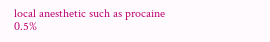local anesthetic such as procaine 0.5%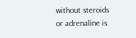without steroids or adrenaline is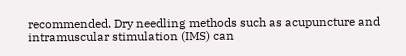recommended. Dry needling methods such as acupuncture and intramuscular stimulation (IMS) can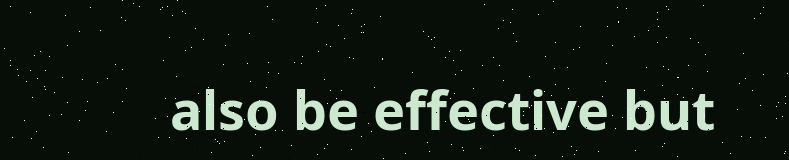also be effective but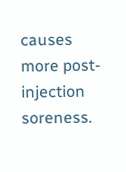causes more post-injection soreness.